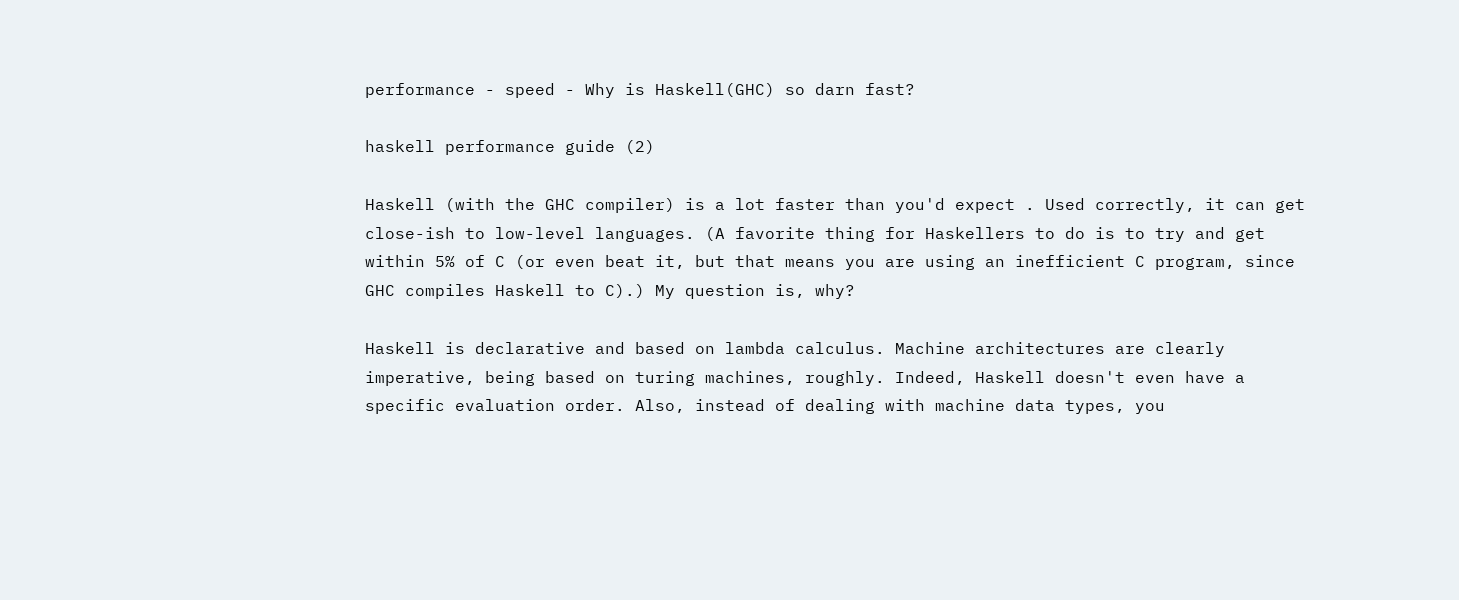performance - speed - Why is Haskell(GHC) so darn fast?

haskell performance guide (2)

Haskell (with the GHC compiler) is a lot faster than you'd expect . Used correctly, it can get close-ish to low-level languages. (A favorite thing for Haskellers to do is to try and get within 5% of C (or even beat it, but that means you are using an inefficient C program, since GHC compiles Haskell to C).) My question is, why?

Haskell is declarative and based on lambda calculus. Machine architectures are clearly imperative, being based on turing machines, roughly. Indeed, Haskell doesn't even have a specific evaluation order. Also, instead of dealing with machine data types, you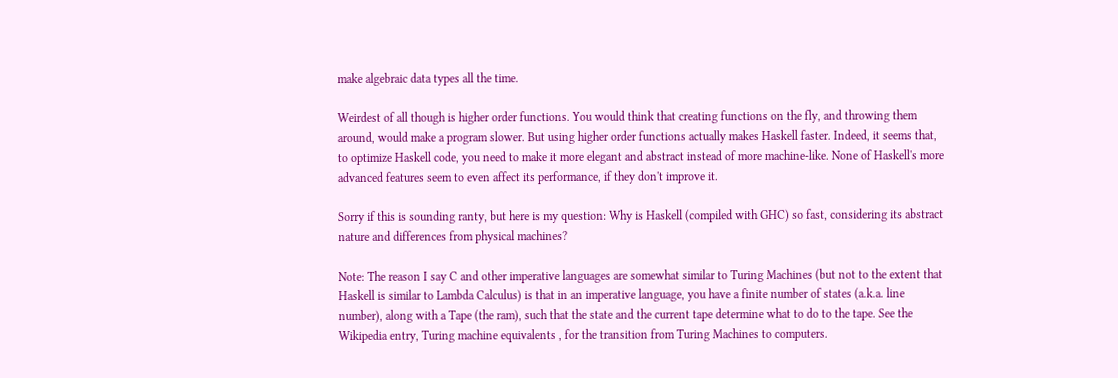make algebraic data types all the time.

Weirdest of all though is higher order functions. You would think that creating functions on the fly, and throwing them around, would make a program slower. But using higher order functions actually makes Haskell faster. Indeed, it seems that, to optimize Haskell code, you need to make it more elegant and abstract instead of more machine-like. None of Haskell's more advanced features seem to even affect its performance, if they don't improve it.

Sorry if this is sounding ranty, but here is my question: Why is Haskell (compiled with GHC) so fast, considering its abstract nature and differences from physical machines?

Note: The reason I say C and other imperative languages are somewhat similar to Turing Machines (but not to the extent that Haskell is similar to Lambda Calculus) is that in an imperative language, you have a finite number of states (a.k.a. line number), along with a Tape (the ram), such that the state and the current tape determine what to do to the tape. See the Wikipedia entry, Turing machine equivalents , for the transition from Turing Machines to computers.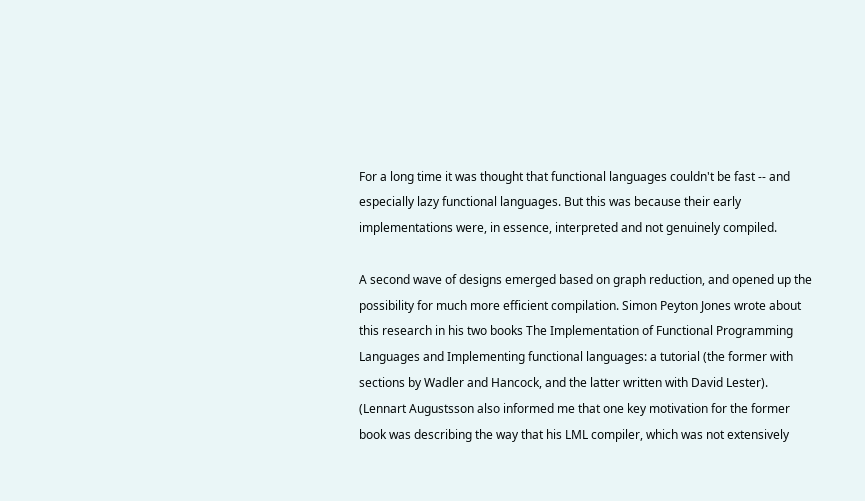For a long time it was thought that functional languages couldn't be fast -- and especially lazy functional languages. But this was because their early implementations were, in essence, interpreted and not genuinely compiled.

A second wave of designs emerged based on graph reduction, and opened up the possibility for much more efficient compilation. Simon Peyton Jones wrote about this research in his two books The Implementation of Functional Programming Languages and Implementing functional languages: a tutorial (the former with sections by Wadler and Hancock, and the latter written with David Lester). (Lennart Augustsson also informed me that one key motivation for the former book was describing the way that his LML compiler, which was not extensively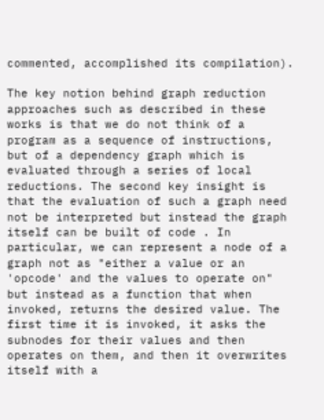commented, accomplished its compilation).

The key notion behind graph reduction approaches such as described in these works is that we do not think of a program as a sequence of instructions, but of a dependency graph which is evaluated through a series of local reductions. The second key insight is that the evaluation of such a graph need not be interpreted but instead the graph itself can be built of code . In particular, we can represent a node of a graph not as "either a value or an 'opcode' and the values to operate on" but instead as a function that when invoked, returns the desired value. The first time it is invoked, it asks the subnodes for their values and then operates on them, and then it overwrites itself with a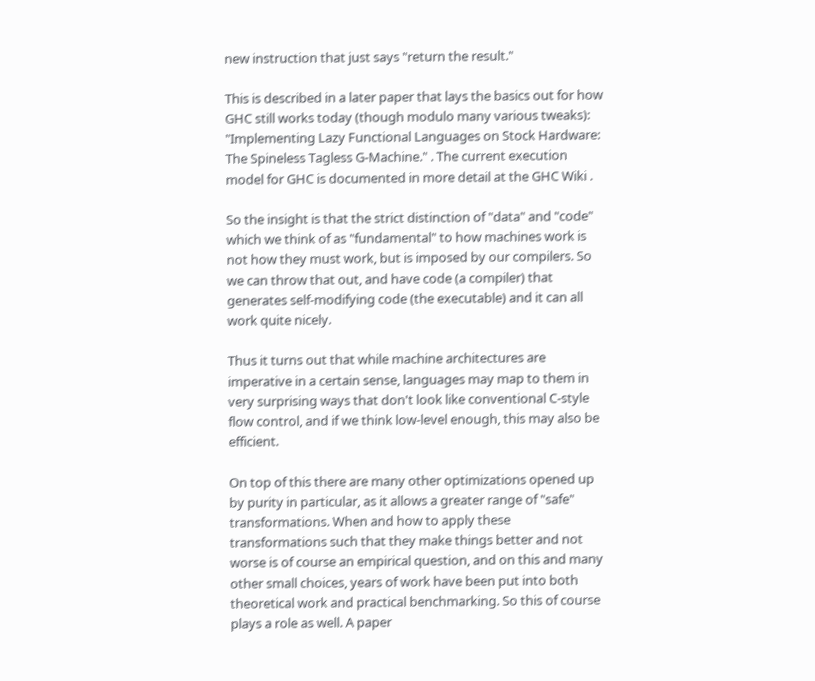new instruction that just says "return the result."

This is described in a later paper that lays the basics out for how GHC still works today (though modulo many various tweaks): "Implementing Lazy Functional Languages on Stock Hardware: The Spineless Tagless G-Machine." . The current execution model for GHC is documented in more detail at the GHC Wiki .

So the insight is that the strict distinction of "data" and "code" which we think of as "fundamental" to how machines work is not how they must work, but is imposed by our compilers. So we can throw that out, and have code (a compiler) that generates self-modifying code (the executable) and it can all work quite nicely.

Thus it turns out that while machine architectures are imperative in a certain sense, languages may map to them in very surprising ways that don't look like conventional C-style flow control, and if we think low-level enough, this may also be efficient.

On top of this there are many other optimizations opened up by purity in particular, as it allows a greater range of "safe" transformations. When and how to apply these transformations such that they make things better and not worse is of course an empirical question, and on this and many other small choices, years of work have been put into both theoretical work and practical benchmarking. So this of course plays a role as well. A paper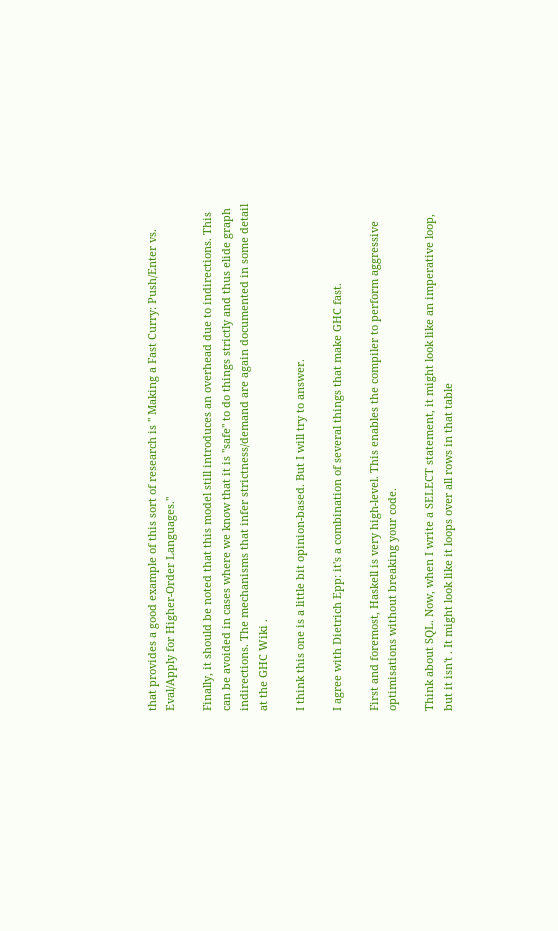that provides a good example of this sort of research is " Making a Fast Curry: Push/Enter vs. Eval/Apply for Higher-Order Languages."

Finally, it should be noted that this model still introduces an overhead due to indirections. This can be avoided in cases where we know that it is "safe" to do things strictly and thus elide graph indirections. The mechanisms that infer strictness/demand are again documented in some detail at the GHC Wiki .

I think this one is a little bit opinion-based. But I will try to answer.

I agree with Dietrich Epp: it's a combination of several things that make GHC fast.

First and foremost, Haskell is very high-level. This enables the compiler to perform aggressive optimisations without breaking your code.

Think about SQL. Now, when I write a SELECT statement, it might look like an imperative loop, but it isn't . It might look like it loops over all rows in that table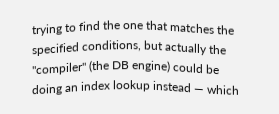trying to find the one that matches the specified conditions, but actually the "compiler" (the DB engine) could be doing an index lookup instead — which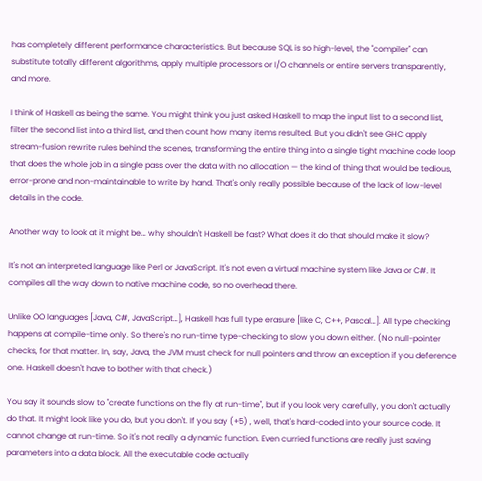has completely different performance characteristics. But because SQL is so high-level, the "compiler" can substitute totally different algorithms, apply multiple processors or I/O channels or entire servers transparently, and more.

I think of Haskell as being the same. You might think you just asked Haskell to map the input list to a second list, filter the second list into a third list, and then count how many items resulted. But you didn't see GHC apply stream-fusion rewrite rules behind the scenes, transforming the entire thing into a single tight machine code loop that does the whole job in a single pass over the data with no allocation — the kind of thing that would be tedious, error-prone and non-maintainable to write by hand. That's only really possible because of the lack of low-level details in the code.

Another way to look at it might be… why shouldn't Haskell be fast? What does it do that should make it slow?

It's not an interpreted language like Perl or JavaScript. It's not even a virtual machine system like Java or C#. It compiles all the way down to native machine code, so no overhead there.

Unlike OO languages [Java, C#, JavaScript…], Haskell has full type erasure [like C, C++, Pascal…]. All type checking happens at compile-time only. So there's no run-time type-checking to slow you down either. (No null-pointer checks, for that matter. In, say, Java, the JVM must check for null pointers and throw an exception if you deference one. Haskell doesn't have to bother with that check.)

You say it sounds slow to "create functions on the fly at run-time", but if you look very carefully, you don't actually do that. It might look like you do, but you don't. If you say (+5) , well, that's hard-coded into your source code. It cannot change at run-time. So it's not really a dynamic function. Even curried functions are really just saving parameters into a data block. All the executable code actually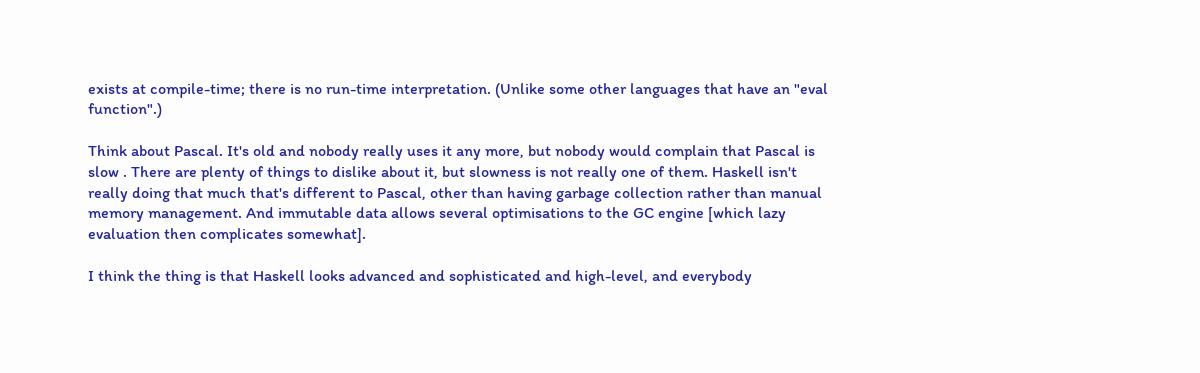exists at compile-time; there is no run-time interpretation. (Unlike some other languages that have an "eval function".)

Think about Pascal. It's old and nobody really uses it any more, but nobody would complain that Pascal is slow . There are plenty of things to dislike about it, but slowness is not really one of them. Haskell isn't really doing that much that's different to Pascal, other than having garbage collection rather than manual memory management. And immutable data allows several optimisations to the GC engine [which lazy evaluation then complicates somewhat].

I think the thing is that Haskell looks advanced and sophisticated and high-level, and everybody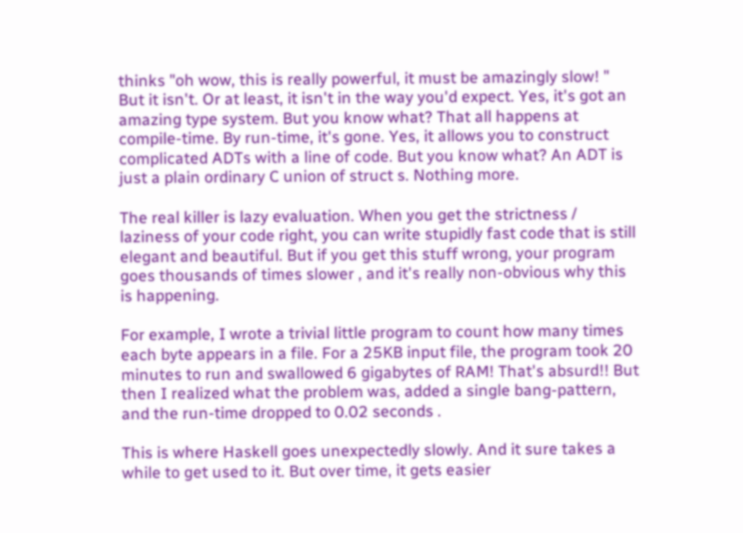thinks "oh wow, this is really powerful, it must be amazingly slow! " But it isn't. Or at least, it isn't in the way you'd expect. Yes, it's got an amazing type system. But you know what? That all happens at compile-time. By run-time, it's gone. Yes, it allows you to construct complicated ADTs with a line of code. But you know what? An ADT is just a plain ordinary C union of struct s. Nothing more.

The real killer is lazy evaluation. When you get the strictness / laziness of your code right, you can write stupidly fast code that is still elegant and beautiful. But if you get this stuff wrong, your program goes thousands of times slower , and it's really non-obvious why this is happening.

For example, I wrote a trivial little program to count how many times each byte appears in a file. For a 25KB input file, the program took 20 minutes to run and swallowed 6 gigabytes of RAM! That's absurd!! But then I realized what the problem was, added a single bang-pattern, and the run-time dropped to 0.02 seconds .

This is where Haskell goes unexpectedly slowly. And it sure takes a while to get used to it. But over time, it gets easier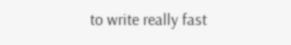to write really fast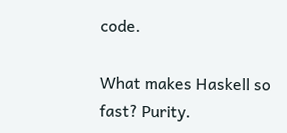code.

What makes Haskell so fast? Purity.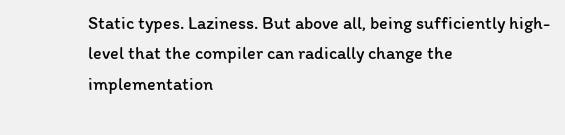Static types. Laziness. But above all, being sufficiently high-level that the compiler can radically change the implementation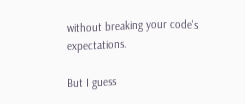without breaking your code's expectations.

But I guess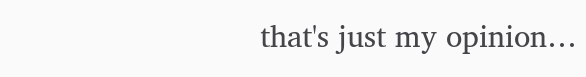that's just my opinion…